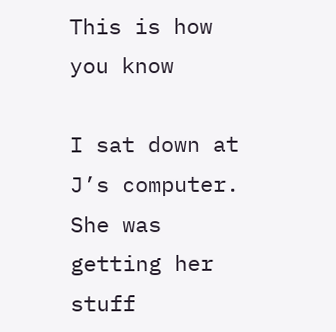This is how you know

I sat down at J’s computer. She was getting her stuff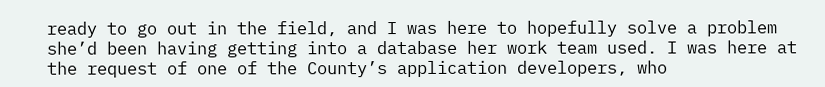ready to go out in the field, and I was here to hopefully solve a problem she’d been having getting into a database her work team used. I was here at the request of one of the County’s application developers, who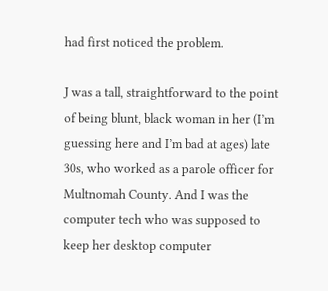had first noticed the problem.

J was a tall, straightforward to the point of being blunt, black woman in her (I’m guessing here and I’m bad at ages) late 30s, who worked as a parole officer for Multnomah County. And I was the computer tech who was supposed to keep her desktop computer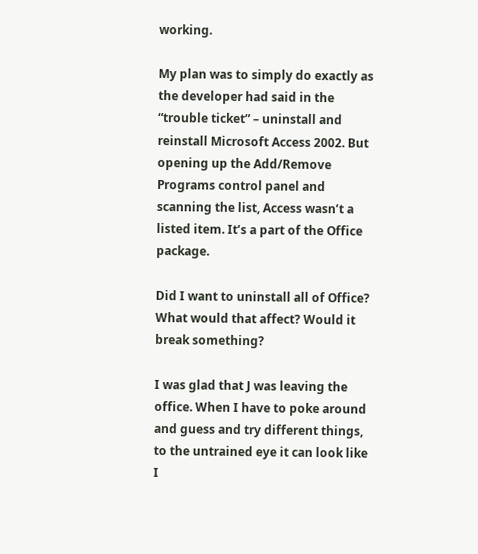working.

My plan was to simply do exactly as the developer had said in the “trouble ticket” – uninstall and reinstall Microsoft Access 2002. But opening up the Add/Remove Programs control panel and scanning the list, Access wasn’t a listed item. It’s a part of the Office package.

Did I want to uninstall all of Office? What would that affect? Would it break something?

I was glad that J was leaving the office. When I have to poke around and guess and try different things, to the untrained eye it can look like I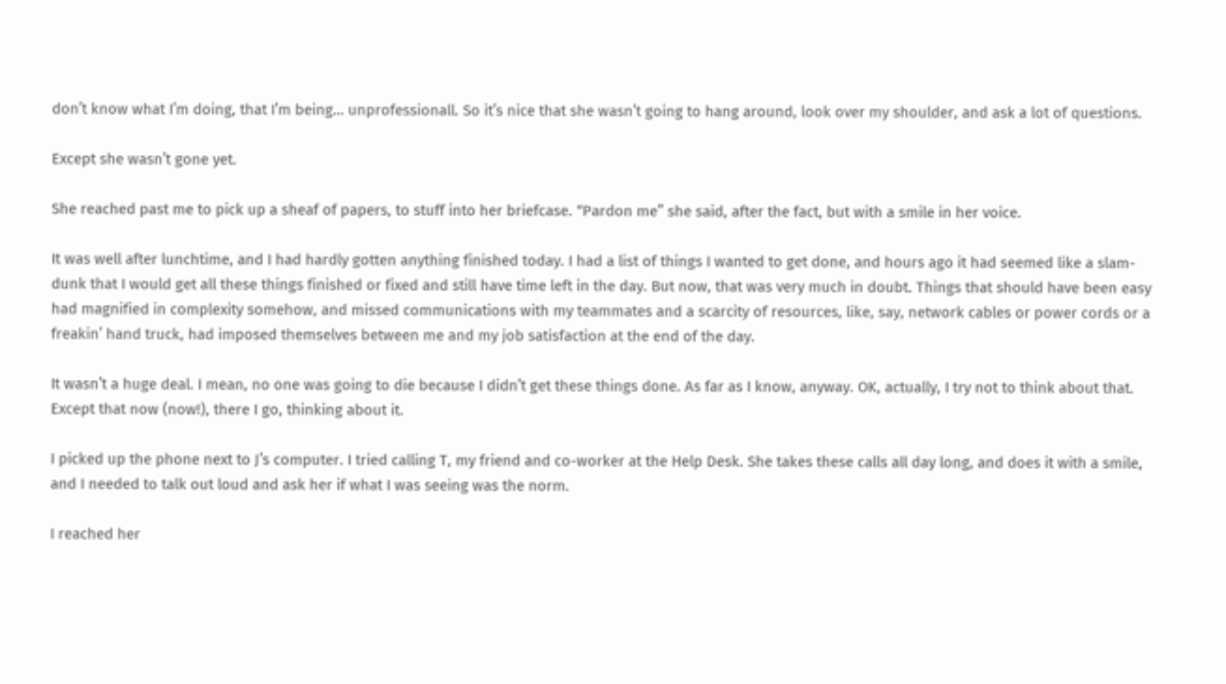don’t know what I’m doing, that I’m being… unprofessionall. So it’s nice that she wasn’t going to hang around, look over my shoulder, and ask a lot of questions.

Except she wasn’t gone yet.

She reached past me to pick up a sheaf of papers, to stuff into her briefcase. “Pardon me” she said, after the fact, but with a smile in her voice.

It was well after lunchtime, and I had hardly gotten anything finished today. I had a list of things I wanted to get done, and hours ago it had seemed like a slam-dunk that I would get all these things finished or fixed and still have time left in the day. But now, that was very much in doubt. Things that should have been easy had magnified in complexity somehow, and missed communications with my teammates and a scarcity of resources, like, say, network cables or power cords or a freakin’ hand truck, had imposed themselves between me and my job satisfaction at the end of the day.

It wasn’t a huge deal. I mean, no one was going to die because I didn’t get these things done. As far as I know, anyway. OK, actually, I try not to think about that. Except that now (now!), there I go, thinking about it.

I picked up the phone next to J’s computer. I tried calling T, my friend and co-worker at the Help Desk. She takes these calls all day long, and does it with a smile, and I needed to talk out loud and ask her if what I was seeing was the norm.

I reached her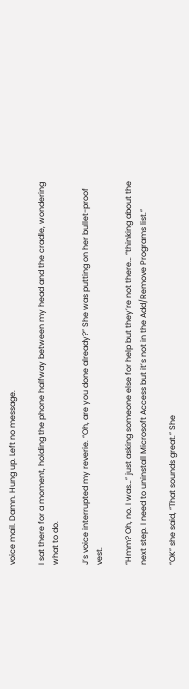voice mail. Damn. Hung up. Left no message.

I sat there for a moment, holding the phone halfway between my head and the cradle, wondering what to do.

J’s voice interrupted my reverie. “Oh, are you done already?” She was putting on her bullet-proof vest.

“Hmm? Oh, no. I was…” just asking someone else for help but they’re not there… “thinking about the next step. I need to uninstall Microsoft Access but it’s not in the Add/Remove Programs list.”

“OK” she said, “That sounds great.” She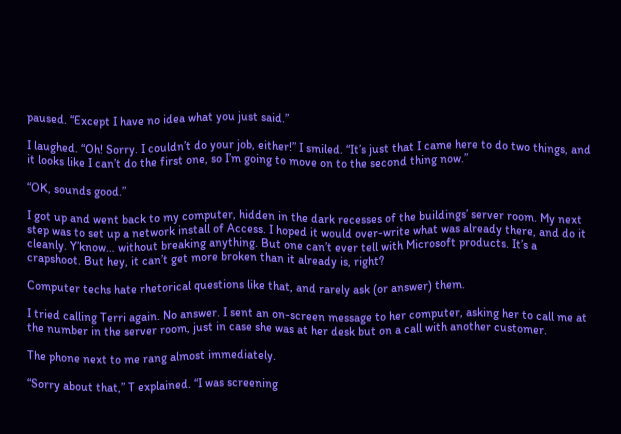paused. “Except I have no idea what you just said.”

I laughed. “Oh! Sorry. I couldn’t do your job, either!” I smiled. “It’s just that I came here to do two things, and it looks like I can’t do the first one, so I’m going to move on to the second thing now.”

“OK, sounds good.”

I got up and went back to my computer, hidden in the dark recesses of the buildings’ server room. My next step was to set up a network install of Access. I hoped it would over-write what was already there, and do it cleanly. Y’know… without breaking anything. But one can’t ever tell with Microsoft products. It’s a crapshoot. But hey, it can’t get more broken than it already is, right?

Computer techs hate rhetorical questions like that, and rarely ask (or answer) them.

I tried calling Terri again. No answer. I sent an on-screen message to her computer, asking her to call me at the number in the server room, just in case she was at her desk but on a call with another customer.

The phone next to me rang almost immediately.

“Sorry about that,” T explained. “I was screening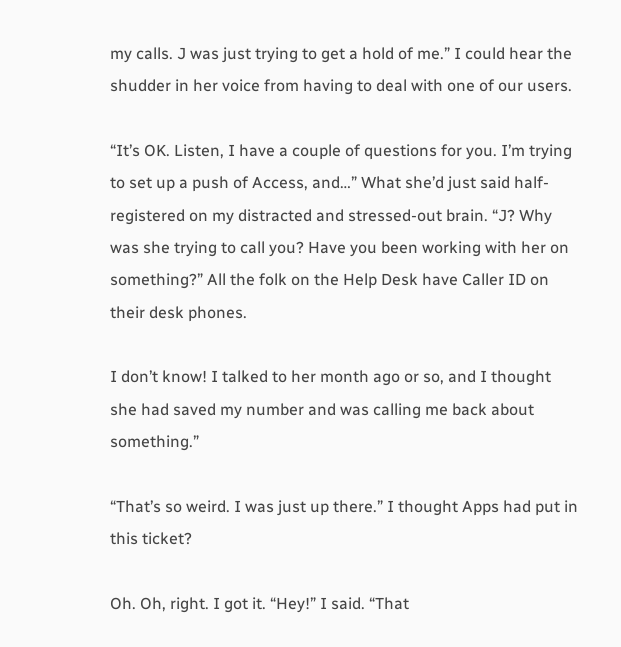my calls. J was just trying to get a hold of me.” I could hear the shudder in her voice from having to deal with one of our users.

“It’s OK. Listen, I have a couple of questions for you. I’m trying to set up a push of Access, and…” What she’d just said half-registered on my distracted and stressed-out brain. “J? Why was she trying to call you? Have you been working with her on something?” All the folk on the Help Desk have Caller ID on their desk phones.

I don’t know! I talked to her month ago or so, and I thought she had saved my number and was calling me back about something.”

“That’s so weird. I was just up there.” I thought Apps had put in this ticket?

Oh. Oh, right. I got it. “Hey!” I said. “That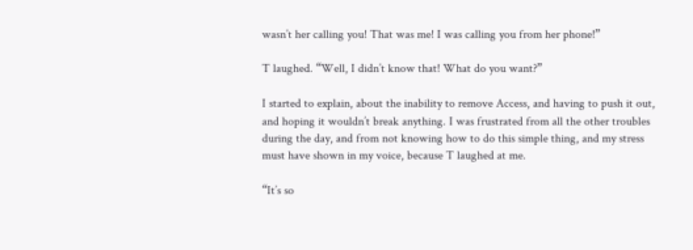wasn’t her calling you! That was me! I was calling you from her phone!”

T laughed. “Well, I didn’t know that! What do you want?”

I started to explain, about the inability to remove Access, and having to push it out, and hoping it wouldn’t break anything. I was frustrated from all the other troubles during the day, and from not knowing how to do this simple thing, and my stress must have shown in my voice, because T laughed at me.

“It’s so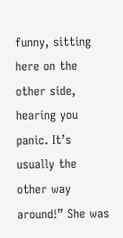funny, sitting here on the other side, hearing you panic. It’s usually the other way around!” She was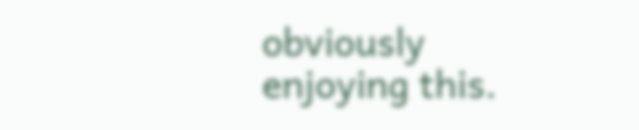obviously enjoying this.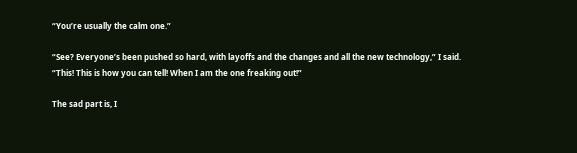“You’re usually the calm one.”

“See? Everyone’s been pushed so hard, with layoffs and the changes and all the new technology,” I said. “This! This is how you can tell! When I am the one freaking out!”

The sad part is, I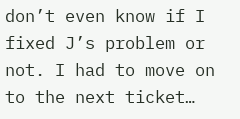don’t even know if I fixed J’s problem or not. I had to move on to the next ticket…